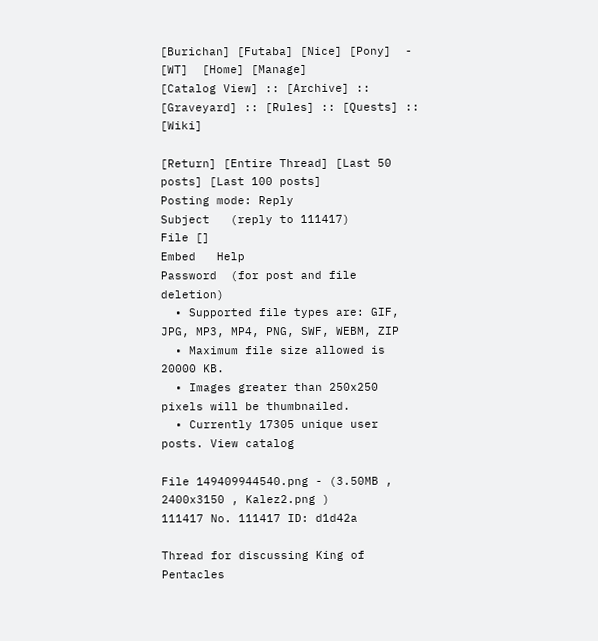[Burichan] [Futaba] [Nice] [Pony]  -  [WT]  [Home] [Manage]
[Catalog View] :: [Archive] :: [Graveyard] :: [Rules] :: [Quests] :: [Wiki]

[Return] [Entire Thread] [Last 50 posts] [Last 100 posts]
Posting mode: Reply
Subject   (reply to 111417)
File []
Embed   Help
Password  (for post and file deletion)
  • Supported file types are: GIF, JPG, MP3, MP4, PNG, SWF, WEBM, ZIP
  • Maximum file size allowed is 20000 KB.
  • Images greater than 250x250 pixels will be thumbnailed.
  • Currently 17305 unique user posts. View catalog

File 149409944540.png - (3.50MB , 2400x3150 , Kalez2.png )
111417 No. 111417 ID: d1d42a

Thread for discussing King of Pentacles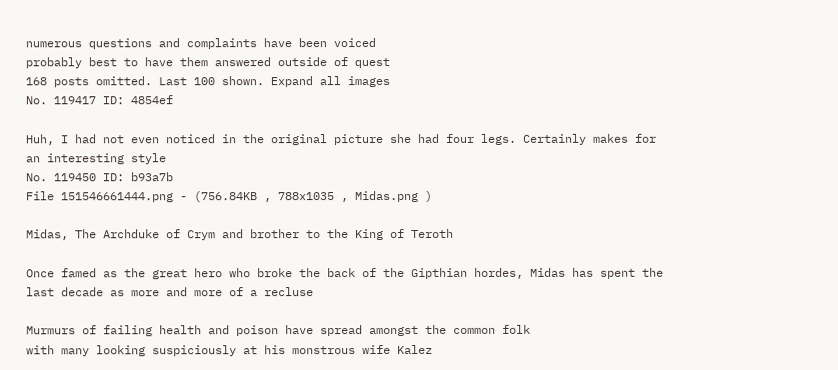numerous questions and complaints have been voiced
probably best to have them answered outside of quest
168 posts omitted. Last 100 shown. Expand all images
No. 119417 ID: 4854ef

Huh, I had not even noticed in the original picture she had four legs. Certainly makes for an interesting style
No. 119450 ID: b93a7b
File 151546661444.png - (756.84KB , 788x1035 , Midas.png )

Midas, The Archduke of Crym and brother to the King of Teroth

Once famed as the great hero who broke the back of the Gipthian hordes, Midas has spent the last decade as more and more of a recluse

Murmurs of failing health and poison have spread amongst the common folk
with many looking suspiciously at his monstrous wife Kalez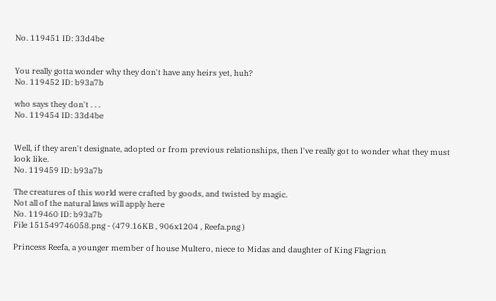No. 119451 ID: 33d4be


You really gotta wonder why they don't have any heirs yet, huh?
No. 119452 ID: b93a7b

who says they don't . . .
No. 119454 ID: 33d4be


Well, if they aren't designate, adopted or from previous relationships, then I've really got to wonder what they must look like.
No. 119459 ID: b93a7b

The creatures of this world were crafted by goods, and twisted by magic.
Not all of the natural laws will apply here
No. 119460 ID: b93a7b
File 151549746058.png - (479.16KB , 906x1204 , Reefa.png )

Princess Reefa, a younger member of house Multero, niece to Midas and daughter of King Flagrion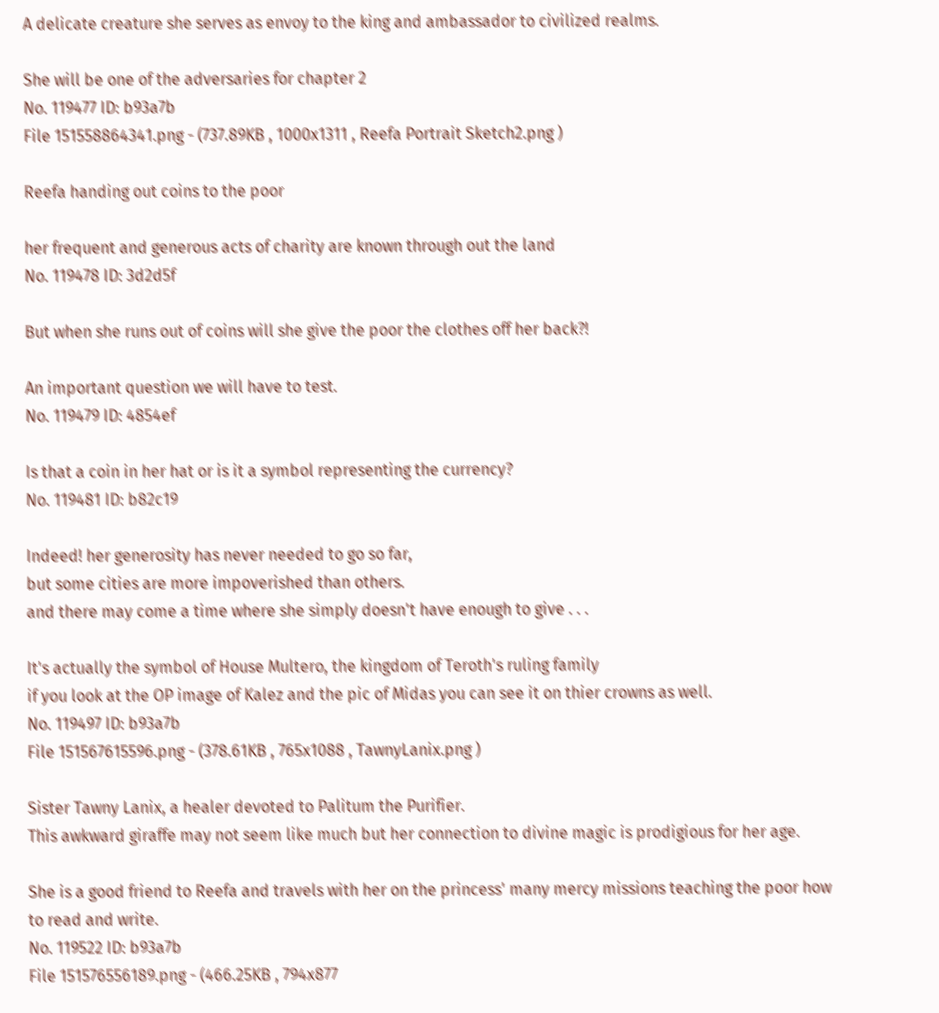A delicate creature she serves as envoy to the king and ambassador to civilized realms.

She will be one of the adversaries for chapter 2
No. 119477 ID: b93a7b
File 151558864341.png - (737.89KB , 1000x1311 , Reefa Portrait Sketch2.png )

Reefa handing out coins to the poor

her frequent and generous acts of charity are known through out the land
No. 119478 ID: 3d2d5f

But when she runs out of coins will she give the poor the clothes off her back?!

An important question we will have to test.
No. 119479 ID: 4854ef

Is that a coin in her hat or is it a symbol representing the currency?
No. 119481 ID: b82c19

Indeed! her generosity has never needed to go so far,
but some cities are more impoverished than others.
and there may come a time where she simply doesn't have enough to give . . .

It's actually the symbol of House Multero, the kingdom of Teroth's ruling family
if you look at the OP image of Kalez and the pic of Midas you can see it on thier crowns as well.
No. 119497 ID: b93a7b
File 151567615596.png - (378.61KB , 765x1088 , TawnyLanix.png )

Sister Tawny Lanix, a healer devoted to Palitum the Purifier.
This awkward giraffe may not seem like much but her connection to divine magic is prodigious for her age.

She is a good friend to Reefa and travels with her on the princess' many mercy missions teaching the poor how to read and write.
No. 119522 ID: b93a7b
File 151576556189.png - (466.25KB , 794x877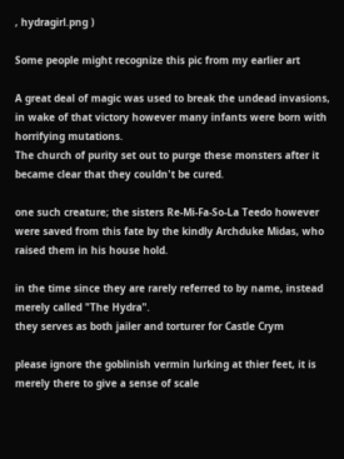, hydragirl.png )

Some people might recognize this pic from my earlier art

A great deal of magic was used to break the undead invasions, in wake of that victory however many infants were born with horrifying mutations.
The church of purity set out to purge these monsters after it became clear that they couldn't be cured.

one such creature; the sisters Re-Mi-Fa-So-La Teedo however were saved from this fate by the kindly Archduke Midas, who raised them in his house hold.

in the time since they are rarely referred to by name, instead merely called "The Hydra".
they serves as both jailer and torturer for Castle Crym

please ignore the goblinish vermin lurking at thier feet, it is merely there to give a sense of scale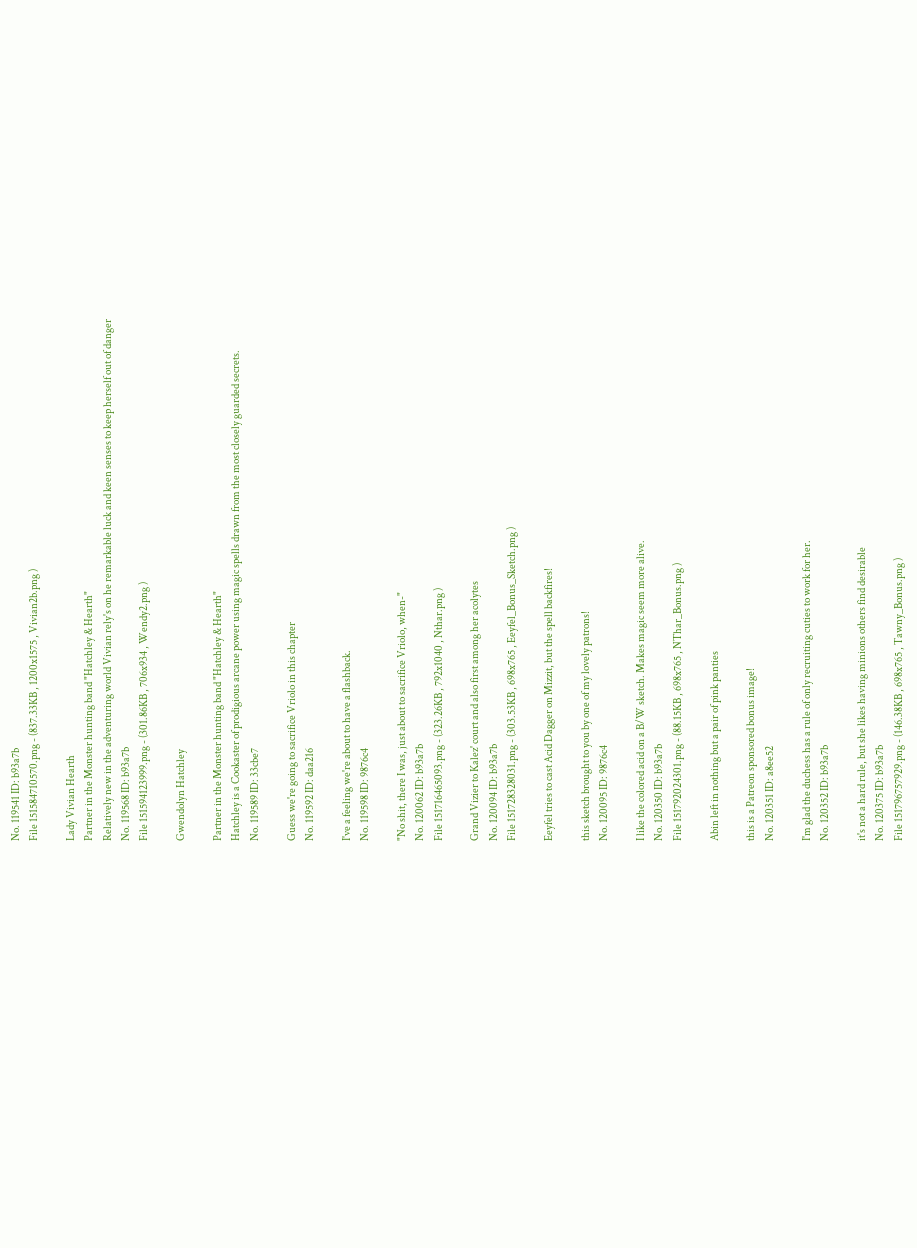No. 119541 ID: b93a7b
File 151584710570.png - (837.33KB , 1200x1575 , Vivian2b.png )

Lady Vivian Hearth
Partner in the Monster hunting band "Hatchley & Hearth"
Relatively new in the adventuring world Vivian rely's on he remarkable luck and keen senses to keep herself out of danger
No. 119568 ID: b93a7b
File 151594123999.png - (301.86KB , 706x934 , Wendy2.png )

Gwendolyn Hatchley

Partner in the Monster hunting band "Hatchley & Hearth"
Hatchley is a Cookaster of prodigious arcane power using magic spells drawn from the most closely guarded secrets.
No. 119589 ID: 33cbe7

Guess we're going to sacrifice Vriolo in this chapter
No. 119592 ID: daa216

I've a feeling we're about to have a flashback.
No. 119598 ID: 9876c4

"No shit, there I was, just about to sacrifice Vriolo, when-"
No. 120062 ID: b93a7b
File 151716465093.png - (323.26KB , 792x1040 , Nthar.png )

Grand Vizier to Kalez' court and also first among her acolytes
No. 120094 ID: b93a7b
File 151728328031.png - (303.53KB , 698x765 , Eeyfel_Bonus_Sketch.png )

Eeyfel tries to cast Acid Dagger on Mizzit, but the spell backfires!

this sketch brought to you by one of my lovely patrons!
No. 120095 ID: 9876c4

I like the colored acid on a B/W sketch. Makes magic seem more alive.
No. 120350 ID: b93a7b
File 151792024301.png - (88.15KB , 698x765 , NThar_Bonus.png )

Abin left in nothing but a pair of pink panties

this is a Patreon sponsored bonus image!
No. 120351 ID: a8ee52

I'm glad the duchess has a rule of only recruiting cuties to work for her.
No. 120352 ID: b93a7b

it's not a hard rule, but she likes having minions others find desirable
No. 120375 ID: b93a7b
File 151796757929.png - (146.38KB , 698x765 , Tawny_Bonus.png )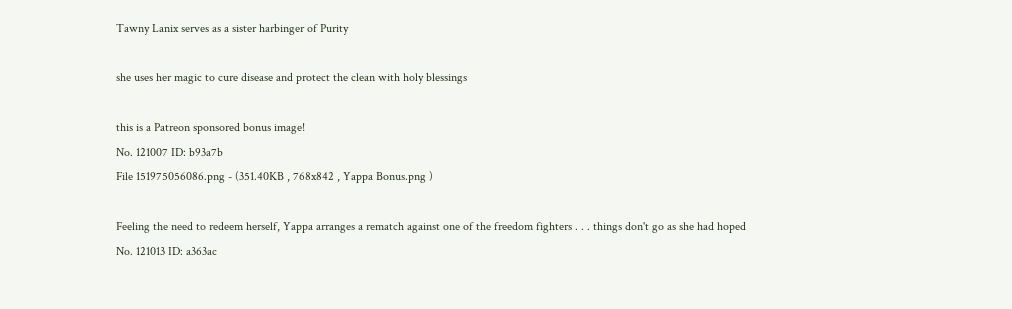Tawny Lanix serves as a sister harbinger of Purity

she uses her magic to cure disease and protect the clean with holy blessings

this is a Patreon sponsored bonus image!
No. 121007 ID: b93a7b
File 151975056086.png - (351.40KB , 768x842 , Yappa Bonus.png )

Feeling the need to redeem herself, Yappa arranges a rematch against one of the freedom fighters . . . things don't go as she had hoped
No. 121013 ID: a363ac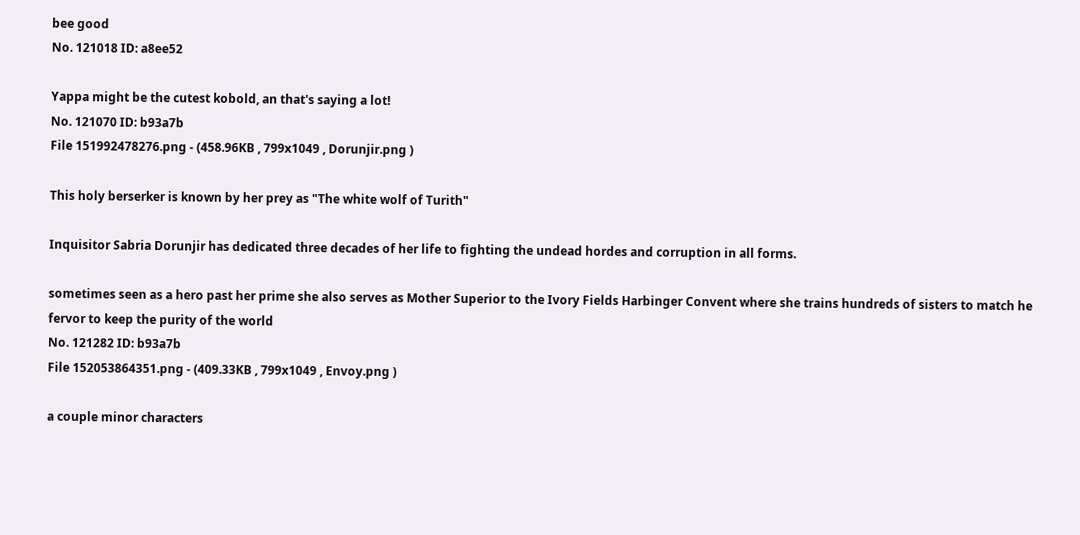bee good
No. 121018 ID: a8ee52

Yappa might be the cutest kobold, an that's saying a lot!
No. 121070 ID: b93a7b
File 151992478276.png - (458.96KB , 799x1049 , Dorunjir.png )

This holy berserker is known by her prey as "The white wolf of Turith"

Inquisitor Sabria Dorunjir has dedicated three decades of her life to fighting the undead hordes and corruption in all forms.

sometimes seen as a hero past her prime she also serves as Mother Superior to the Ivory Fields Harbinger Convent where she trains hundreds of sisters to match he fervor to keep the purity of the world
No. 121282 ID: b93a7b
File 152053864351.png - (409.33KB , 799x1049 , Envoy.png )

a couple minor characters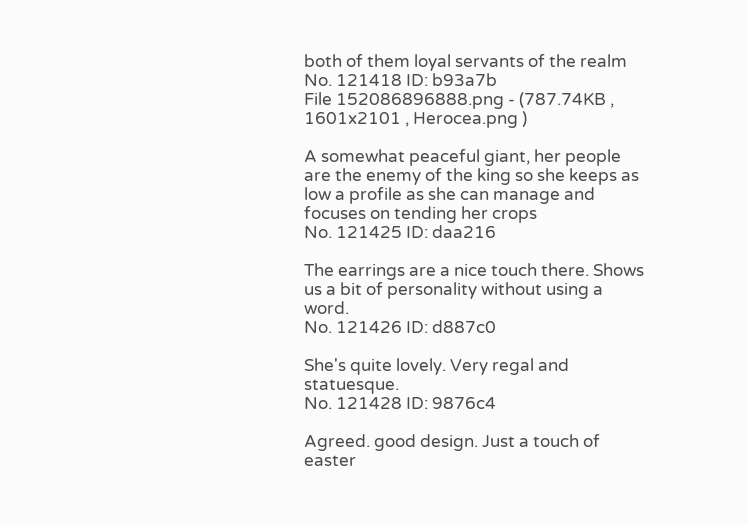both of them loyal servants of the realm
No. 121418 ID: b93a7b
File 152086896888.png - (787.74KB , 1601x2101 , Herocea.png )

A somewhat peaceful giant, her people are the enemy of the king so she keeps as low a profile as she can manage and focuses on tending her crops
No. 121425 ID: daa216

The earrings are a nice touch there. Shows us a bit of personality without using a word.
No. 121426 ID: d887c0

She's quite lovely. Very regal and statuesque.
No. 121428 ID: 9876c4

Agreed. good design. Just a touch of easter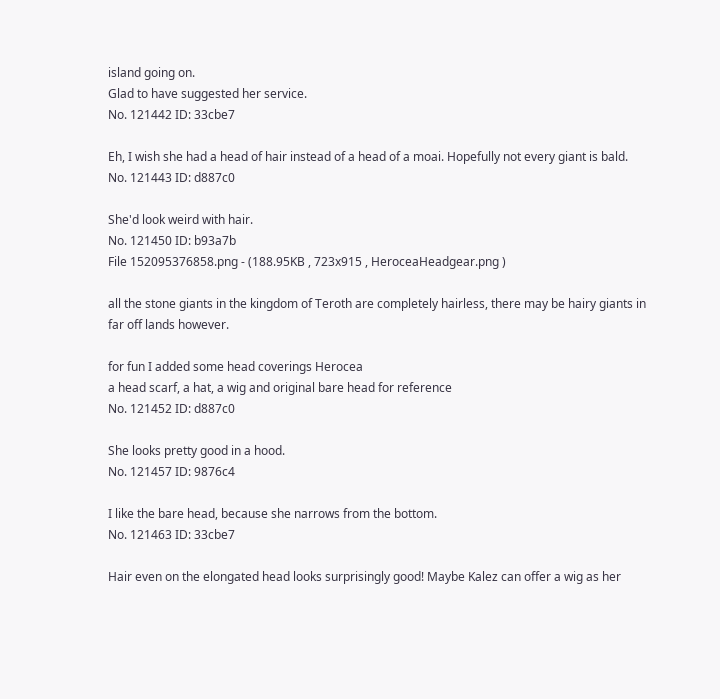island going on.
Glad to have suggested her service.
No. 121442 ID: 33cbe7

Eh, I wish she had a head of hair instead of a head of a moai. Hopefully not every giant is bald.
No. 121443 ID: d887c0

She'd look weird with hair.
No. 121450 ID: b93a7b
File 152095376858.png - (188.95KB , 723x915 , HeroceaHeadgear.png )

all the stone giants in the kingdom of Teroth are completely hairless, there may be hairy giants in far off lands however.

for fun I added some head coverings Herocea
a head scarf, a hat, a wig and original bare head for reference
No. 121452 ID: d887c0

She looks pretty good in a hood.
No. 121457 ID: 9876c4

I like the bare head, because she narrows from the bottom.
No. 121463 ID: 33cbe7

Hair even on the elongated head looks surprisingly good! Maybe Kalez can offer a wig as her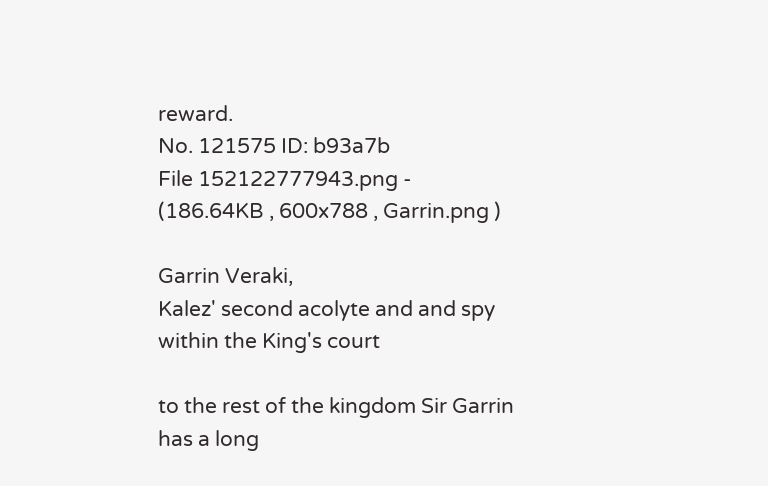reward.
No. 121575 ID: b93a7b
File 152122777943.png - (186.64KB , 600x788 , Garrin.png )

Garrin Veraki,
Kalez' second acolyte and and spy within the King's court

to the rest of the kingdom Sir Garrin has a long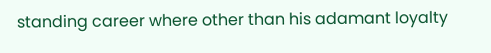standing career where other than his adamant loyalty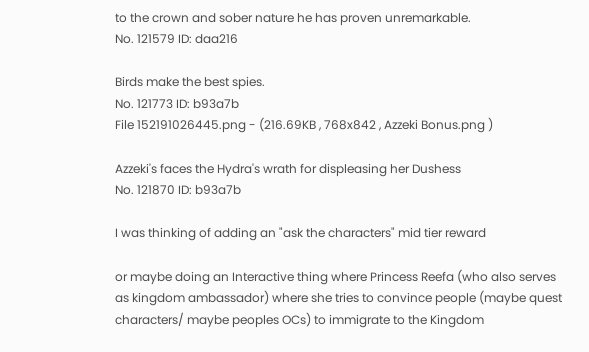to the crown and sober nature he has proven unremarkable.
No. 121579 ID: daa216

Birds make the best spies.
No. 121773 ID: b93a7b
File 152191026445.png - (216.69KB , 768x842 , Azzeki Bonus.png )

Azzeki's faces the Hydra's wrath for displeasing her Dushess
No. 121870 ID: b93a7b

I was thinking of adding an "ask the characters" mid tier reward

or maybe doing an Interactive thing where Princess Reefa (who also serves as kingdom ambassador) where she tries to convince people (maybe quest characters/ maybe peoples OCs) to immigrate to the Kingdom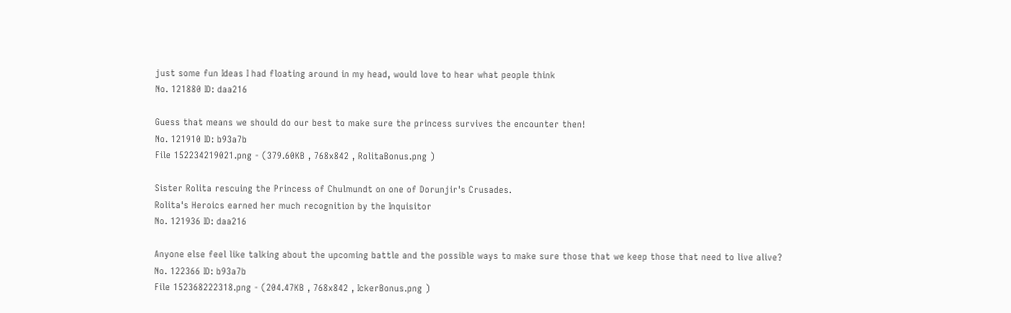just some fun Ideas I had floating around in my head, would love to hear what people think
No. 121880 ID: daa216

Guess that means we should do our best to make sure the princess survives the encounter then!
No. 121910 ID: b93a7b
File 152234219021.png - (379.60KB , 768x842 , RolitaBonus.png )

Sister Rolita rescuing the Princess of Chulmundt on one of Dorunjir's Crusades.
Rolita's Heroics earned her much recognition by the Inquisitor
No. 121936 ID: daa216

Anyone else feel like talking about the upcoming battle and the possible ways to make sure those that we keep those that need to live alive?
No. 122366 ID: b93a7b
File 152368222318.png - (204.47KB , 768x842 , IckerBonus.png )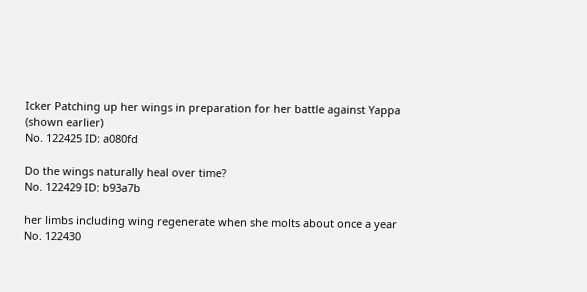Icker Patching up her wings in preparation for her battle against Yappa (shown earlier)
No. 122425 ID: a080fd

Do the wings naturally heal over time?
No. 122429 ID: b93a7b

her limbs including wing regenerate when she molts about once a year
No. 122430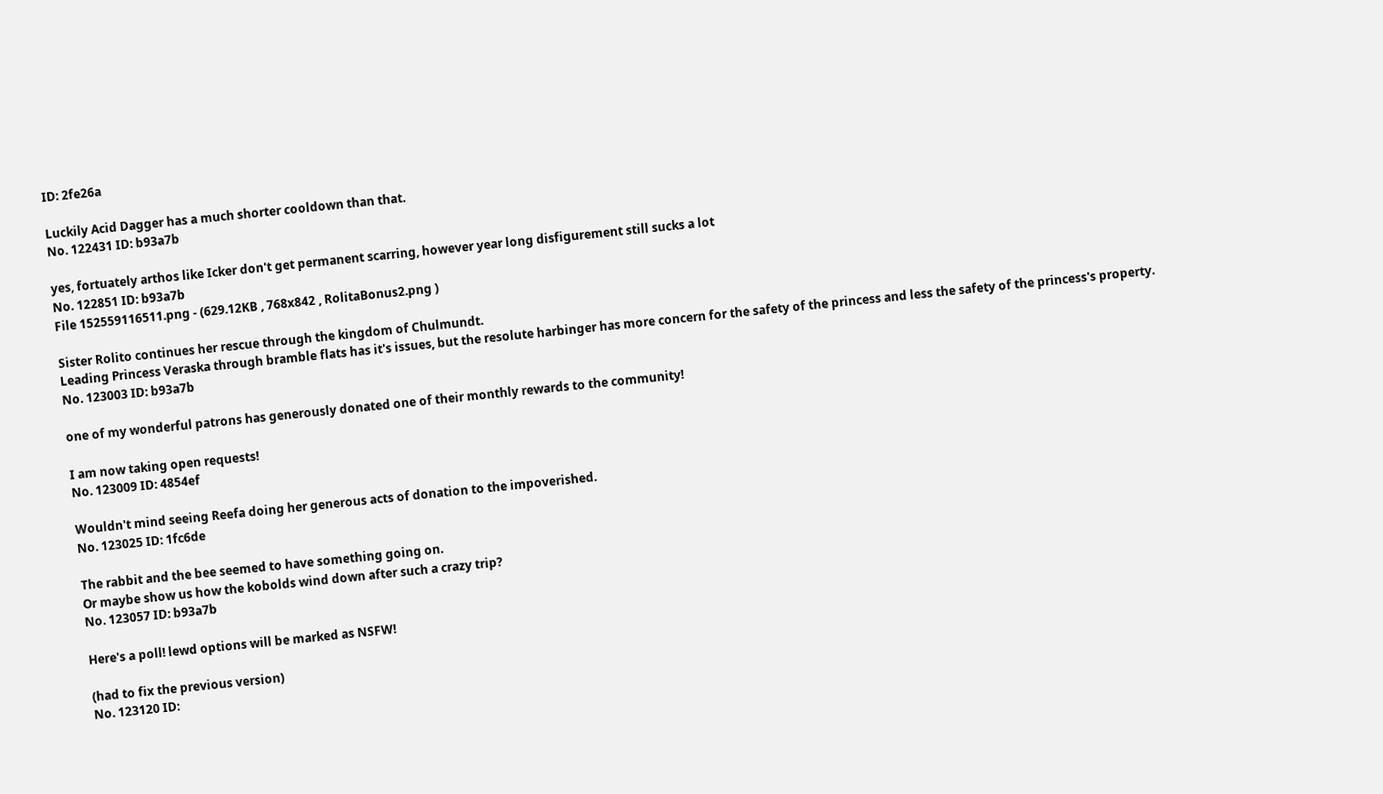ID: 2fe26a

Luckily Acid Dagger has a much shorter cooldown than that.
No. 122431 ID: b93a7b

yes, fortuately arthos like Icker don't get permanent scarring, however year long disfigurement still sucks a lot
No. 122851 ID: b93a7b
File 152559116511.png - (629.12KB , 768x842 , RolitaBonus2.png )

Sister Rolito continues her rescue through the kingdom of Chulmundt.
Leading Princess Veraska through bramble flats has it's issues, but the resolute harbinger has more concern for the safety of the princess and less the safety of the princess's property.
No. 123003 ID: b93a7b

one of my wonderful patrons has generously donated one of their monthly rewards to the community!

I am now taking open requests!
No. 123009 ID: 4854ef

Wouldn't mind seeing Reefa doing her generous acts of donation to the impoverished.
No. 123025 ID: 1fc6de

The rabbit and the bee seemed to have something going on.
Or maybe show us how the kobolds wind down after such a crazy trip?
No. 123057 ID: b93a7b

Here's a poll! lewd options will be marked as NSFW!

(had to fix the previous version)
No. 123120 ID: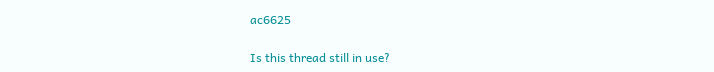ac6625

Is this thread still in use?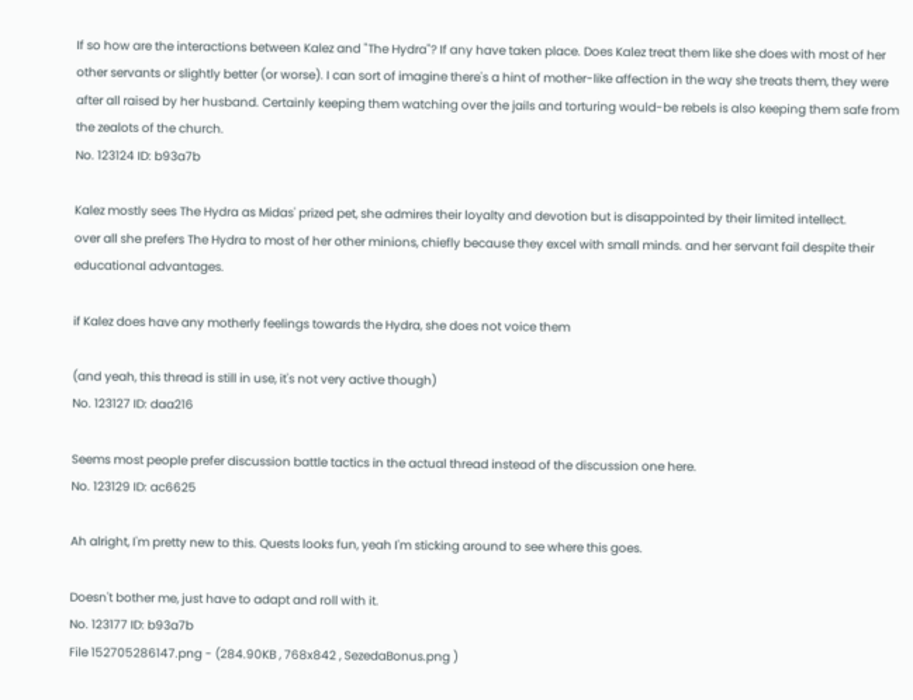If so how are the interactions between Kalez and "The Hydra"? If any have taken place. Does Kalez treat them like she does with most of her other servants or slightly better (or worse). I can sort of imagine there's a hint of mother-like affection in the way she treats them, they were after all raised by her husband. Certainly keeping them watching over the jails and torturing would-be rebels is also keeping them safe from the zealots of the church.
No. 123124 ID: b93a7b

Kalez mostly sees The Hydra as Midas' prized pet, she admires their loyalty and devotion but is disappointed by their limited intellect.
over all she prefers The Hydra to most of her other minions, chiefly because they excel with small minds. and her servant fail despite their educational advantages.

if Kalez does have any motherly feelings towards the Hydra, she does not voice them

(and yeah, this thread is still in use, it's not very active though)
No. 123127 ID: daa216

Seems most people prefer discussion battle tactics in the actual thread instead of the discussion one here.
No. 123129 ID: ac6625

Ah alright, I'm pretty new to this. Quests looks fun, yeah I'm sticking around to see where this goes.

Doesn't bother me, just have to adapt and roll with it.
No. 123177 ID: b93a7b
File 152705286147.png - (284.90KB , 768x842 , SezedaBonus.png )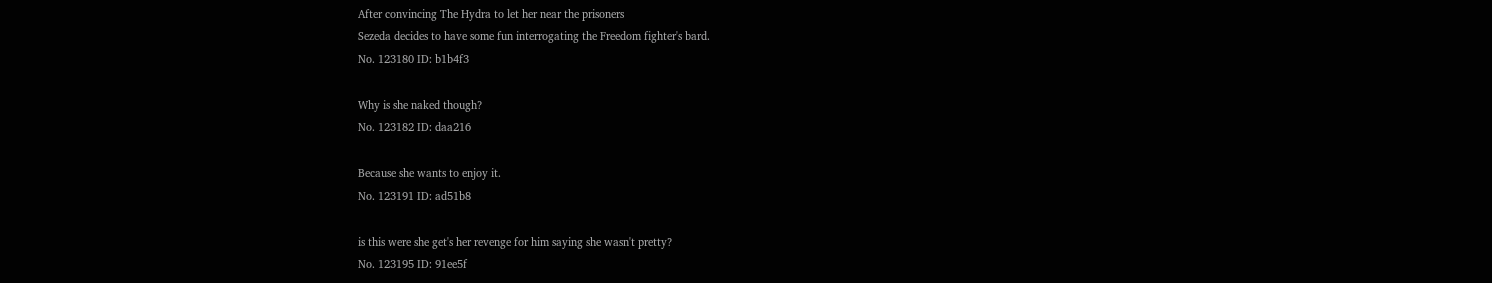After convincing The Hydra to let her near the prisoners
Sezeda decides to have some fun interrogating the Freedom fighter's bard.
No. 123180 ID: b1b4f3

Why is she naked though?
No. 123182 ID: daa216

Because she wants to enjoy it.
No. 123191 ID: ad51b8

is this were she get's her revenge for him saying she wasn't pretty?
No. 123195 ID: 91ee5f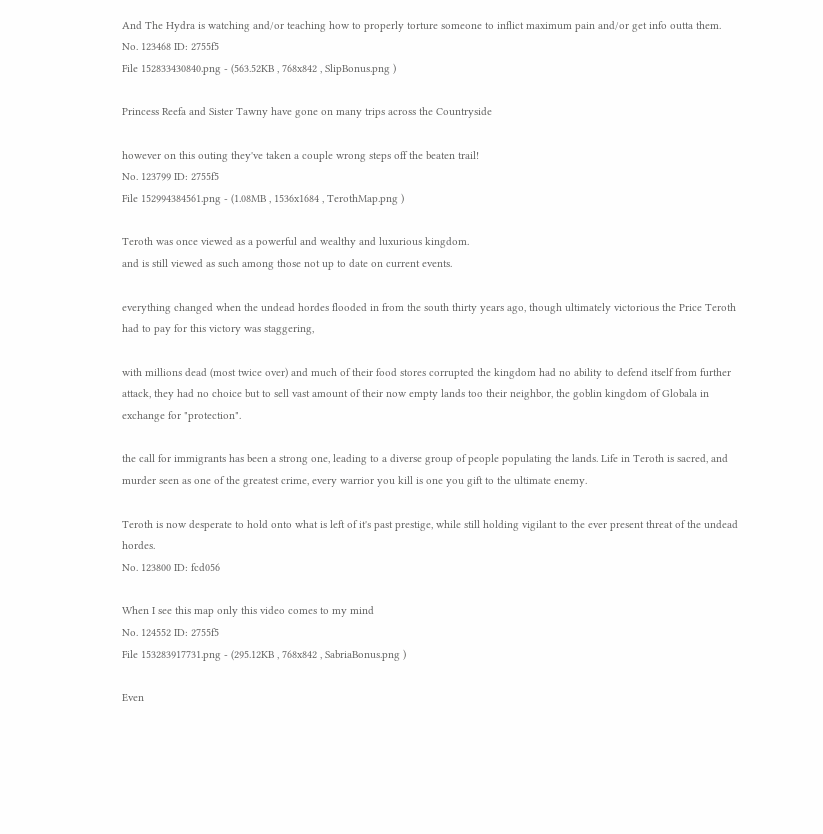And The Hydra is watching and/or teaching how to properly torture someone to inflict maximum pain and/or get info outta them.
No. 123468 ID: 2755f5
File 152833430840.png - (563.52KB , 768x842 , SlipBonus.png )

Princess Reefa and Sister Tawny have gone on many trips across the Countryside

however on this outing they've taken a couple wrong steps off the beaten trail!
No. 123799 ID: 2755f5
File 152994384561.png - (1.08MB , 1536x1684 , TerothMap.png )

Teroth was once viewed as a powerful and wealthy and luxurious kingdom.
and is still viewed as such among those not up to date on current events.

everything changed when the undead hordes flooded in from the south thirty years ago, though ultimately victorious the Price Teroth had to pay for this victory was staggering,

with millions dead (most twice over) and much of their food stores corrupted the kingdom had no ability to defend itself from further attack, they had no choice but to sell vast amount of their now empty lands too their neighbor, the goblin kingdom of Globala in exchange for "protection".

the call for immigrants has been a strong one, leading to a diverse group of people populating the lands. Life in Teroth is sacred, and murder seen as one of the greatest crime, every warrior you kill is one you gift to the ultimate enemy.

Teroth is now desperate to hold onto what is left of it's past prestige, while still holding vigilant to the ever present threat of the undead hordes.
No. 123800 ID: fcd056

When I see this map only this video comes to my mind
No. 124552 ID: 2755f5
File 153283917731.png - (295.12KB , 768x842 , SabriaBonus.png )

Even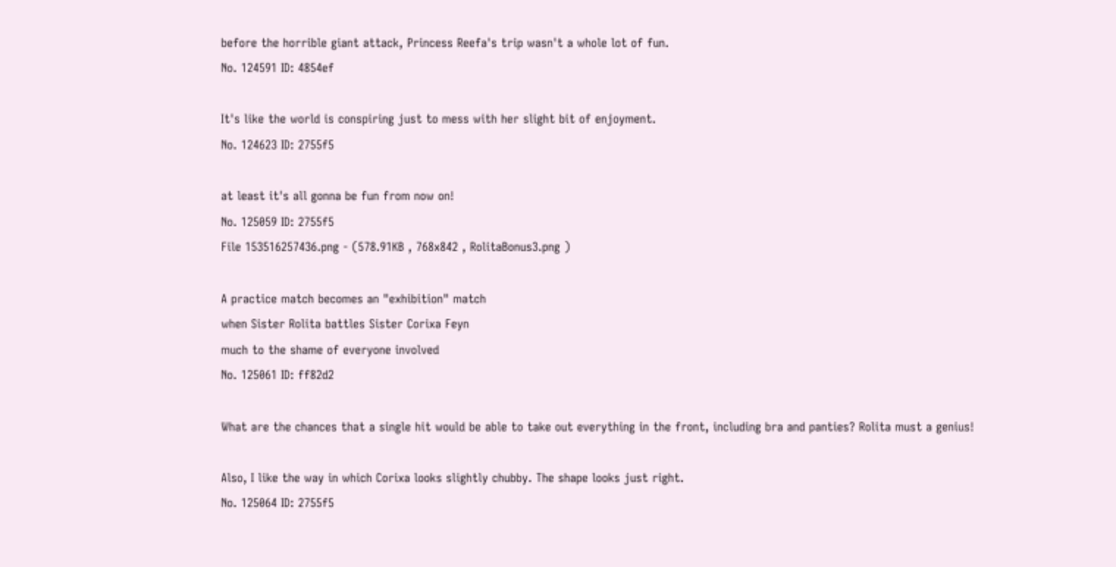before the horrible giant attack, Princess Reefa's trip wasn't a whole lot of fun.
No. 124591 ID: 4854ef

It's like the world is conspiring just to mess with her slight bit of enjoyment.
No. 124623 ID: 2755f5

at least it's all gonna be fun from now on!
No. 125059 ID: 2755f5
File 153516257436.png - (578.91KB , 768x842 , RolitaBonus3.png )

A practice match becomes an "exhibition" match
when Sister Rolita battles Sister Corixa Feyn
much to the shame of everyone involved
No. 125061 ID: ff82d2

What are the chances that a single hit would be able to take out everything in the front, including bra and panties? Rolita must a genius!

Also, I like the way in which Corixa looks slightly chubby. The shape looks just right.
No. 125064 ID: 2755f5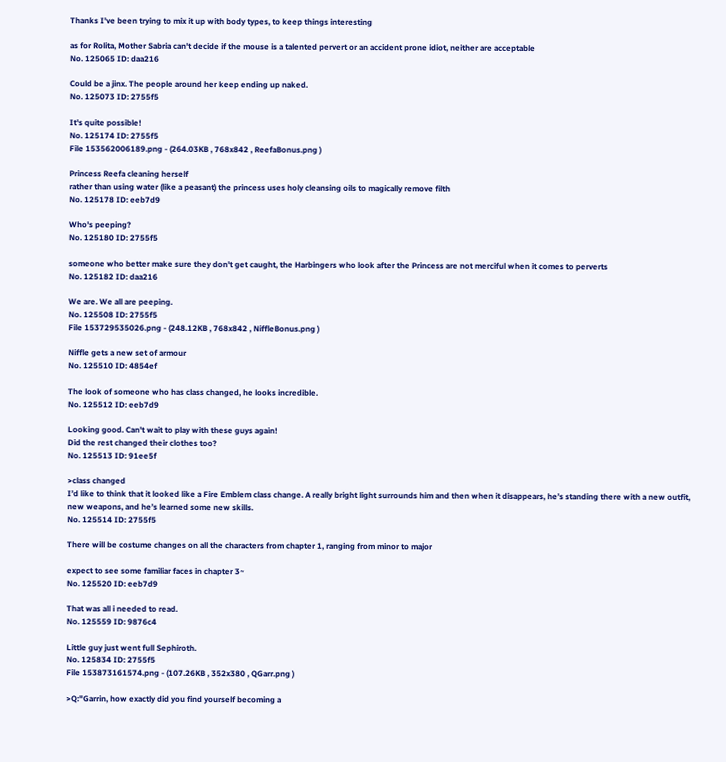Thanks I've been trying to mix it up with body types, to keep things interesting

as for Rolita, Mother Sabria can't decide if the mouse is a talented pervert or an accident prone idiot, neither are acceptable
No. 125065 ID: daa216

Could be a jinx. The people around her keep ending up naked.
No. 125073 ID: 2755f5

It's quite possible!
No. 125174 ID: 2755f5
File 153562006189.png - (264.03KB , 768x842 , ReefaBonus.png )

Princess Reefa cleaning herself
rather than using water (like a peasant) the princess uses holy cleansing oils to magically remove filth
No. 125178 ID: eeb7d9

Who's peeping?
No. 125180 ID: 2755f5

someone who better make sure they don't get caught, the Harbingers who look after the Princess are not merciful when it comes to perverts
No. 125182 ID: daa216

We are. We all are peeping.
No. 125508 ID: 2755f5
File 153729535026.png - (248.12KB , 768x842 , NiffleBonus.png )

Niffle gets a new set of armour
No. 125510 ID: 4854ef

The look of someone who has class changed, he looks incredible.
No. 125512 ID: eeb7d9

Looking good. Can't wait to play with these guys again!
Did the rest changed their clothes too?
No. 125513 ID: 91ee5f

>class changed
I’d like to think that it looked like a Fire Emblem class change. A really bright light surrounds him and then when it disappears, he’s standing there with a new outfit, new weapons, and he’s learned some new skills.
No. 125514 ID: 2755f5

There will be costume changes on all the characters from chapter 1, ranging from minor to major

expect to see some familiar faces in chapter 3~
No. 125520 ID: eeb7d9

That was all i needed to read.
No. 125559 ID: 9876c4

Little guy just went full Sephiroth.
No. 125834 ID: 2755f5
File 153873161574.png - (107.26KB , 352x380 , QGarr.png )

>Q:"Garrin, how exactly did you find yourself becoming a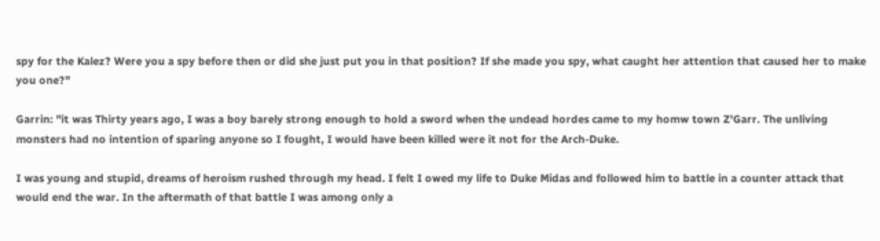spy for the Kalez? Were you a spy before then or did she just put you in that position? If she made you spy, what caught her attention that caused her to make you one?"

Garrin: "it was Thirty years ago, I was a boy barely strong enough to hold a sword when the undead hordes came to my homw town Z'Garr. The unliving monsters had no intention of sparing anyone so I fought, I would have been killed were it not for the Arch-Duke.

I was young and stupid, dreams of heroism rushed through my head. I felt I owed my life to Duke Midas and followed him to battle in a counter attack that would end the war. In the aftermath of that battle I was among only a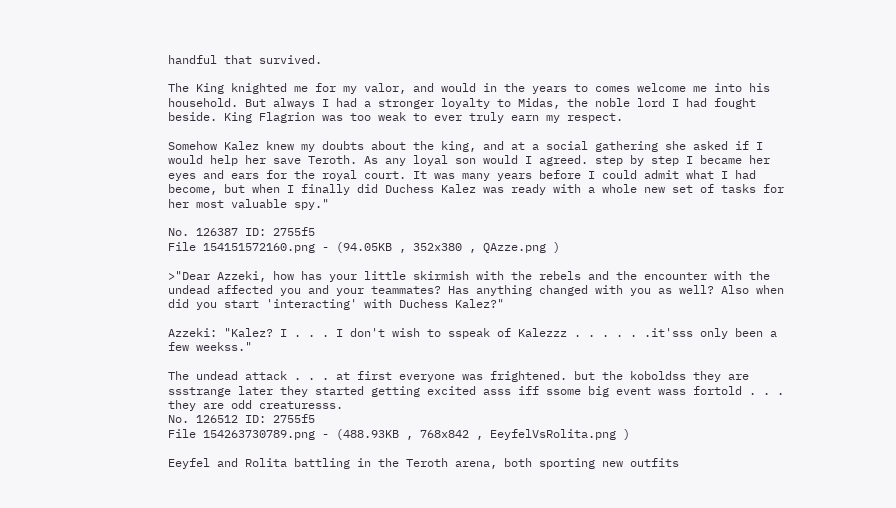handful that survived.

The King knighted me for my valor, and would in the years to comes welcome me into his household. But always I had a stronger loyalty to Midas, the noble lord I had fought beside. King Flagrion was too weak to ever truly earn my respect.

Somehow Kalez knew my doubts about the king, and at a social gathering she asked if I would help her save Teroth. As any loyal son would I agreed. step by step I became her eyes and ears for the royal court. It was many years before I could admit what I had become, but when I finally did Duchess Kalez was ready with a whole new set of tasks for her most valuable spy."

No. 126387 ID: 2755f5
File 154151572160.png - (94.05KB , 352x380 , QAzze.png )

>"Dear Azzeki, how has your little skirmish with the rebels and the encounter with the undead affected you and your teammates? Has anything changed with you as well? Also when did you start 'interacting' with Duchess Kalez?"

Azzeki: "Kalez? I . . . I don't wish to sspeak of Kalezzz . . . . . .it'sss only been a few weekss."

The undead attack . . . at first everyone was frightened. but the koboldss they are ssstrange later they started getting excited asss iff ssome big event wass fortold . . . they are odd creaturesss.
No. 126512 ID: 2755f5
File 154263730789.png - (488.93KB , 768x842 , EeyfelVsRolita.png )

Eeyfel and Rolita battling in the Teroth arena, both sporting new outfits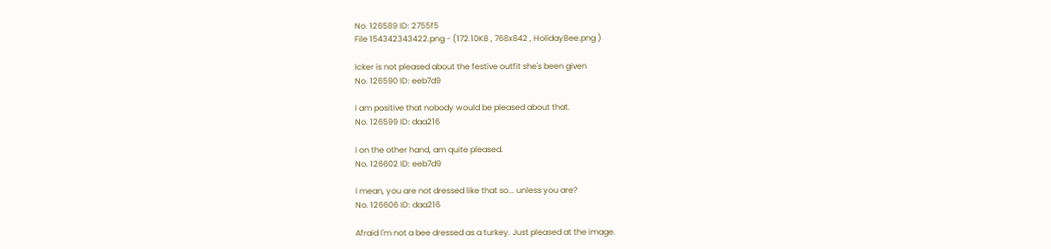No. 126589 ID: 2755f5
File 154342343422.png - (172.10KB , 768x842 , HolidayBee.png )

Icker is not pleased about the festive outfit she's been given
No. 126590 ID: eeb7d9

I am positive that nobody would be pleased about that.
No. 126599 ID: daa216

I on the other hand, am quite pleased.
No. 126602 ID: eeb7d9

I mean, you are not dressed like that so... unless you are?
No. 126606 ID: daa216

Afraid I'm not a bee dressed as a turkey. Just pleased at the image.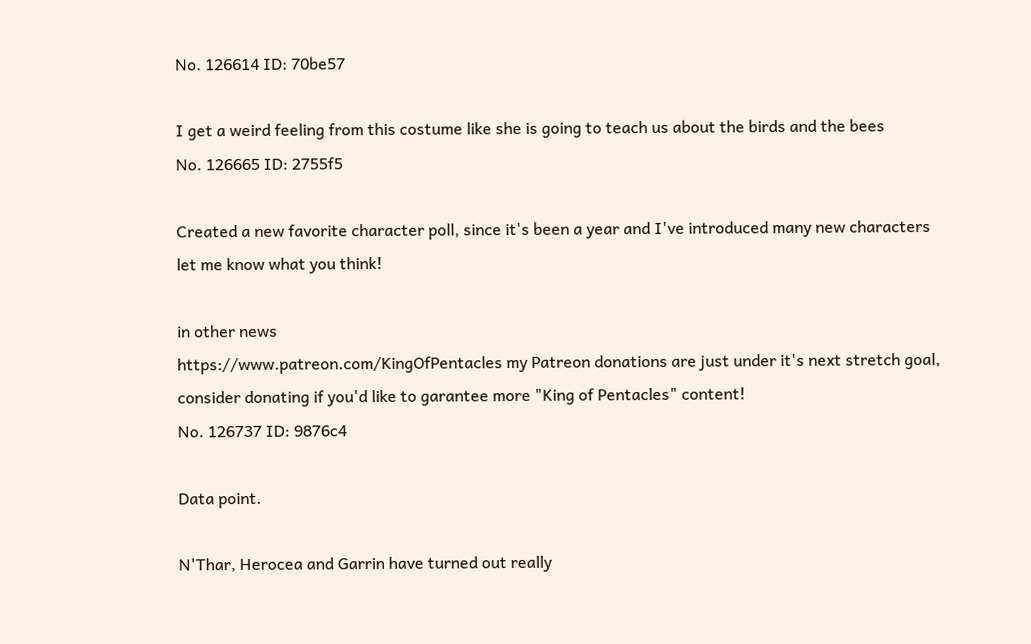No. 126614 ID: 70be57

I get a weird feeling from this costume like she is going to teach us about the birds and the bees
No. 126665 ID: 2755f5

Created a new favorite character poll, since it's been a year and I've introduced many new characters
let me know what you think!

in other news
https://www.patreon.com/KingOfPentacles my Patreon donations are just under it's next stretch goal, consider donating if you'd like to garantee more "King of Pentacles" content!
No. 126737 ID: 9876c4

Data point.

N'Thar, Herocea and Garrin have turned out really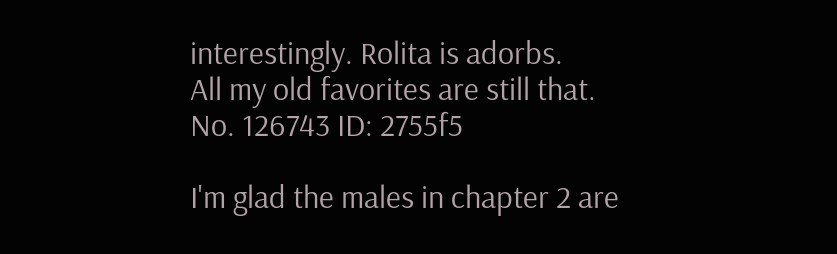interestingly. Rolita is adorbs.
All my old favorites are still that.
No. 126743 ID: 2755f5

I'm glad the males in chapter 2 are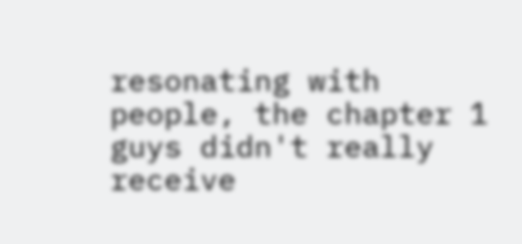resonating with people, the chapter 1 guys didn't really receive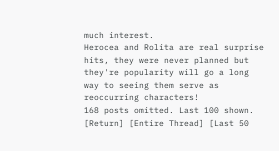much interest.
Herocea and Rolita are real surprise hits, they were never planned but they're popularity will go a long way to seeing them serve as reoccurring characters!
168 posts omitted. Last 100 shown. [Return] [Entire Thread] [Last 50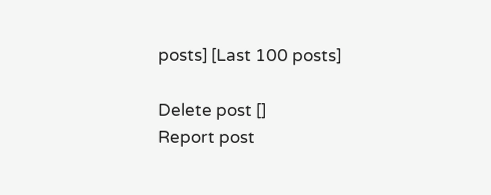posts] [Last 100 posts]

Delete post []
Report post